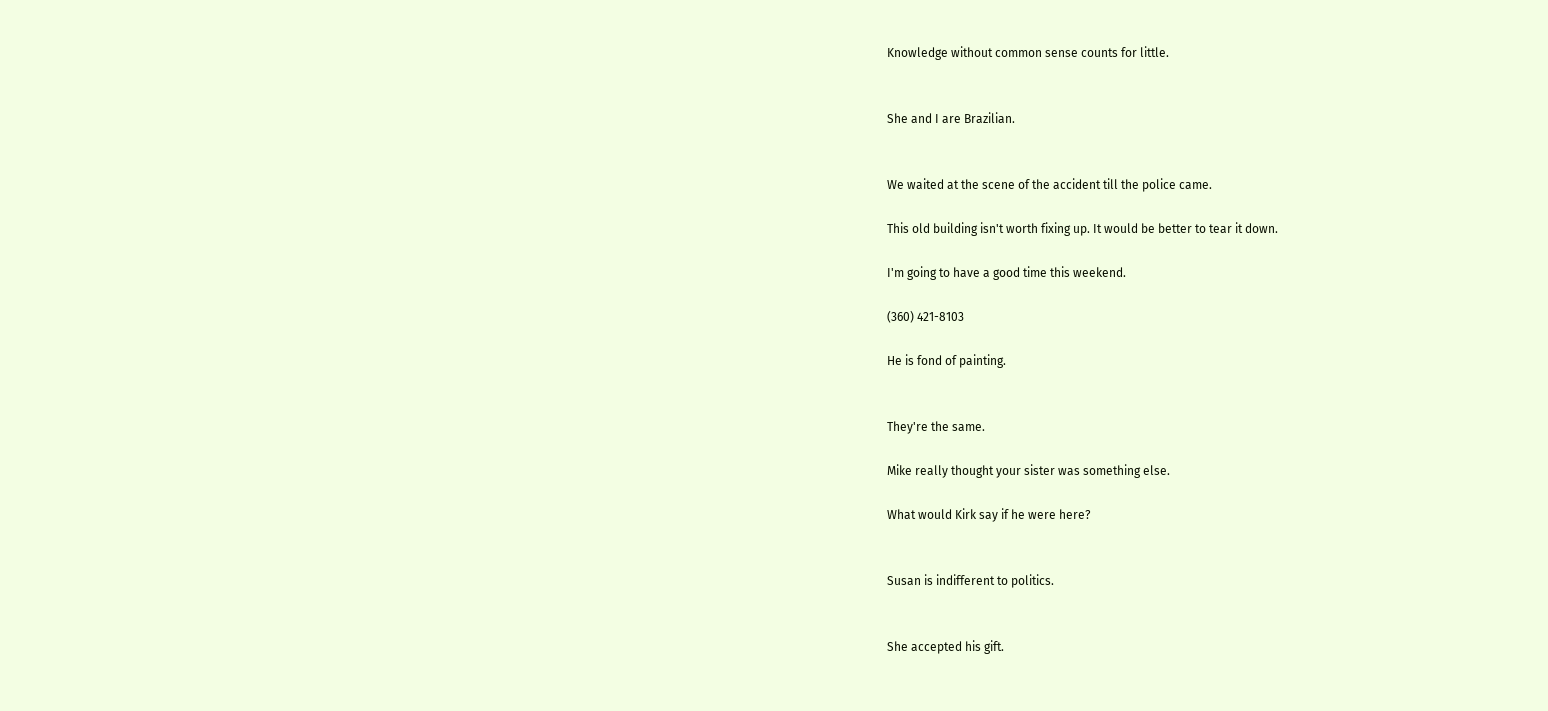Knowledge without common sense counts for little.


She and I are Brazilian.


We waited at the scene of the accident till the police came.

This old building isn't worth fixing up. It would be better to tear it down.

I'm going to have a good time this weekend.

(360) 421-8103

He is fond of painting.


They're the same.

Mike really thought your sister was something else.

What would Kirk say if he were here?


Susan is indifferent to politics.


She accepted his gift.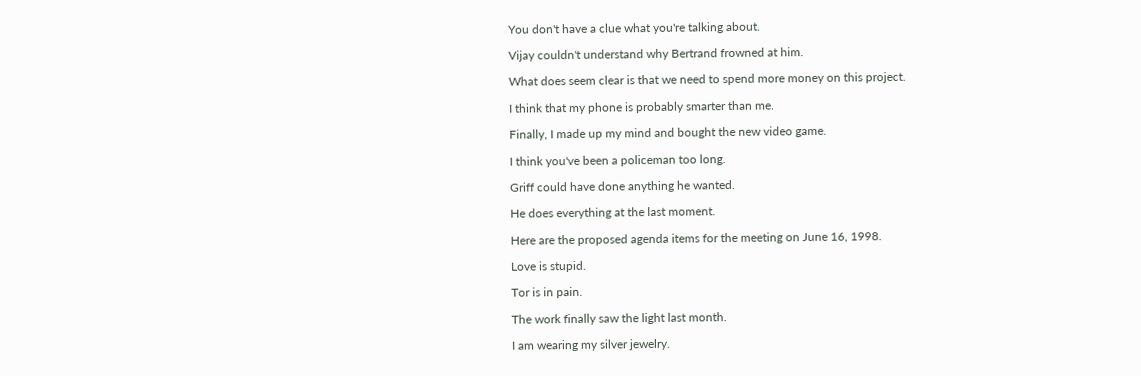You don't have a clue what you're talking about.

Vijay couldn't understand why Bertrand frowned at him.

What does seem clear is that we need to spend more money on this project.

I think that my phone is probably smarter than me.

Finally, I made up my mind and bought the new video game.

I think you've been a policeman too long.

Griff could have done anything he wanted.

He does everything at the last moment.

Here are the proposed agenda items for the meeting on June 16, 1998.

Love is stupid.

Tor is in pain.

The work finally saw the light last month.

I am wearing my silver jewelry.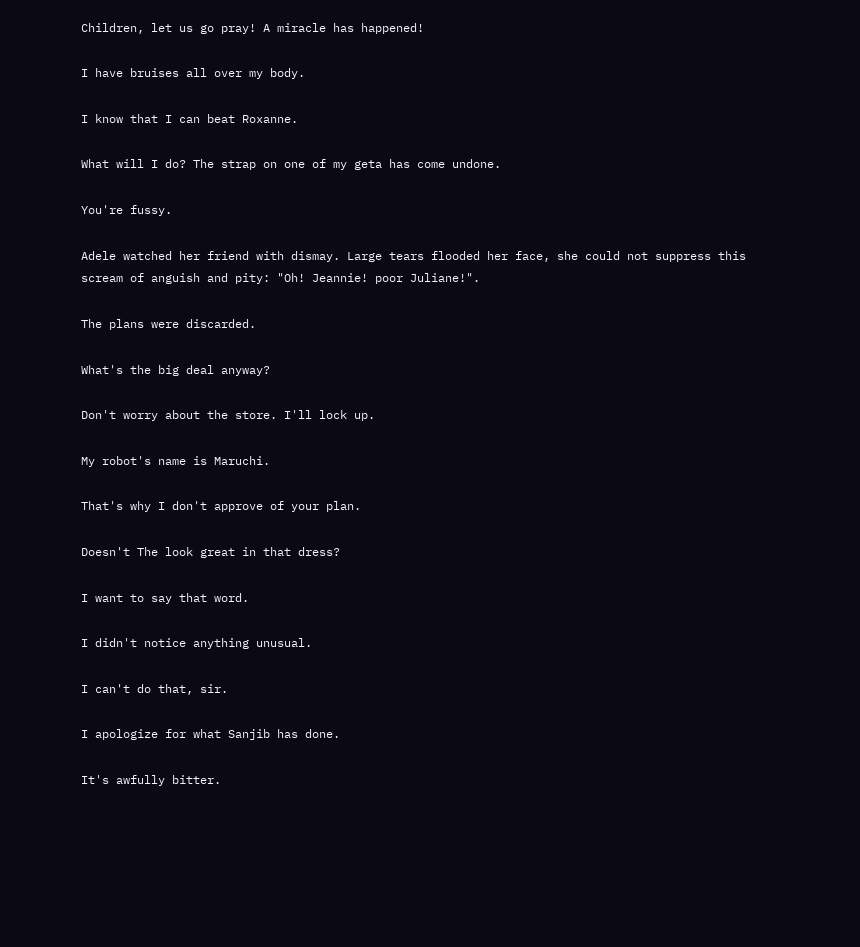Children, let us go pray! A miracle has happened!

I have bruises all over my body.

I know that I can beat Roxanne.

What will I do? The strap on one of my geta has come undone.

You're fussy.

Adele watched her friend with dismay. Large tears flooded her face, she could not suppress this scream of anguish and pity: "Oh! Jeannie! poor Juliane!".

The plans were discarded.

What's the big deal anyway?

Don't worry about the store. I'll lock up.

My robot's name is Maruchi.

That's why I don't approve of your plan.

Doesn't The look great in that dress?

I want to say that word.

I didn't notice anything unusual.

I can't do that, sir.

I apologize for what Sanjib has done.

It's awfully bitter.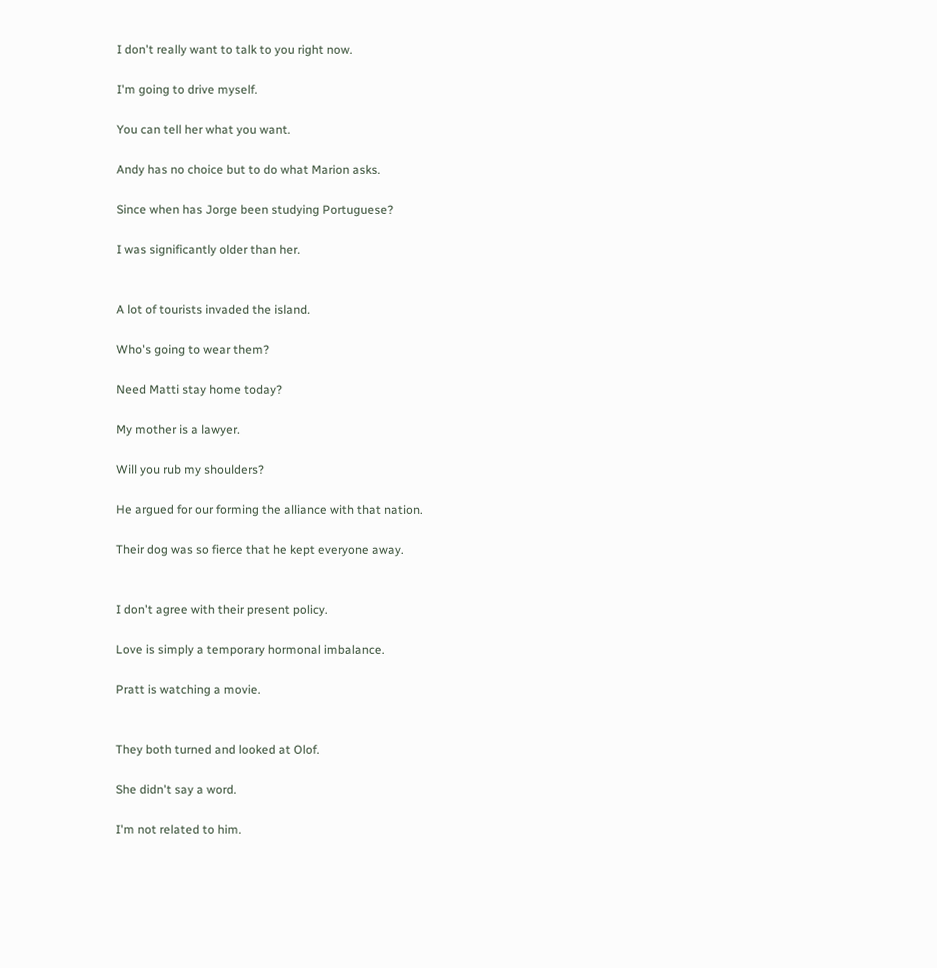I don't really want to talk to you right now.

I'm going to drive myself.

You can tell her what you want.

Andy has no choice but to do what Marion asks.

Since when has Jorge been studying Portuguese?

I was significantly older than her.


A lot of tourists invaded the island.

Who's going to wear them?

Need Matti stay home today?

My mother is a lawyer.

Will you rub my shoulders?

He argued for our forming the alliance with that nation.

Their dog was so fierce that he kept everyone away.


I don't agree with their present policy.

Love is simply a temporary hormonal imbalance.

Pratt is watching a movie.


They both turned and looked at Olof.

She didn't say a word.

I'm not related to him.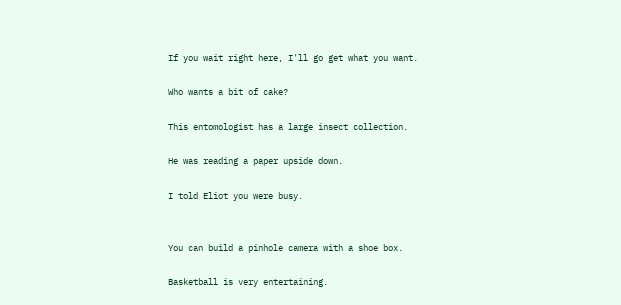If you wait right here, I'll go get what you want.

Who wants a bit of cake?

This entomologist has a large insect collection.

He was reading a paper upside down.

I told Eliot you were busy.


You can build a pinhole camera with a shoe box.

Basketball is very entertaining.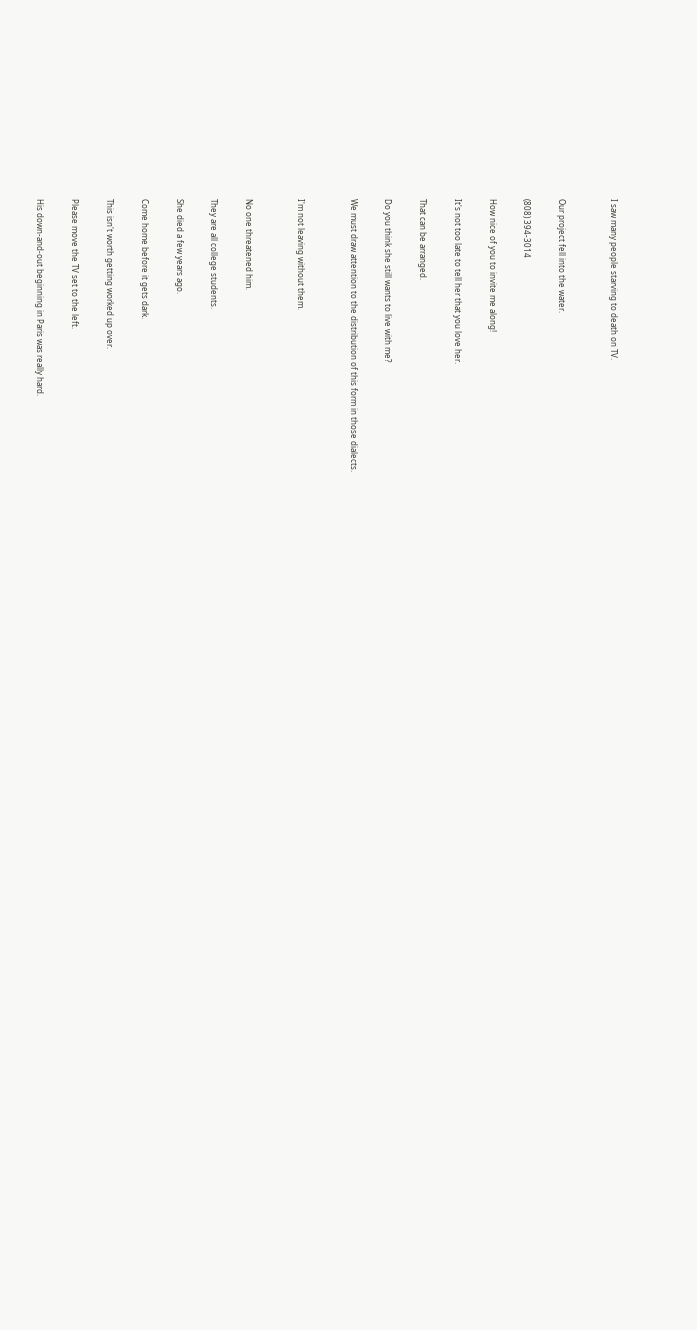I saw many people starving to death on TV.


Our project fell into the water.

(808) 394-3014

How nice of you to invite me along!

It's not too late to tell her that you love her.

That can be arranged.

Do you think she still wants to live with me?

We must draw attention to the distribution of this form in those dialects.


I'm not leaving without them.


No one threatened him.

They are all college students.

She died a few years ago.

Come home before it gets dark.

This isn't worth getting worked up over.

Please move the TV set to the left.

His down-and-out beginning in Paris was really hard.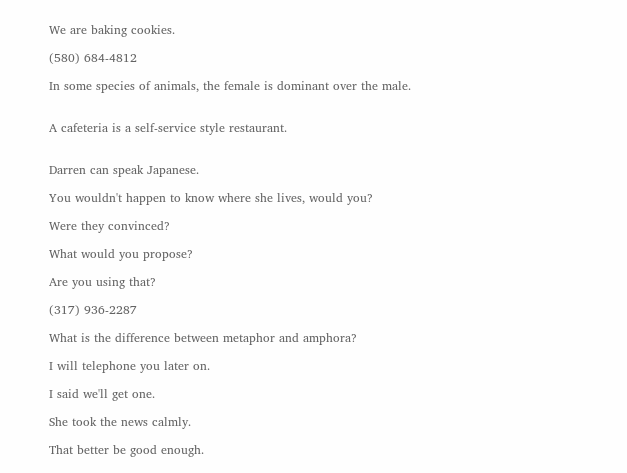We are baking cookies.

(580) 684-4812

In some species of animals, the female is dominant over the male.


A cafeteria is a self-service style restaurant.


Darren can speak Japanese.

You wouldn't happen to know where she lives, would you?

Were they convinced?

What would you propose?

Are you using that?

(317) 936-2287

What is the difference between metaphor and amphora?

I will telephone you later on.

I said we'll get one.

She took the news calmly.

That better be good enough.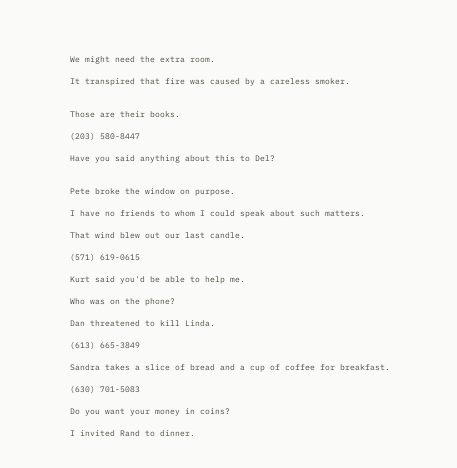We might need the extra room.

It transpired that fire was caused by a careless smoker.


Those are their books.

(203) 580-8447

Have you said anything about this to Del?


Pete broke the window on purpose.

I have no friends to whom I could speak about such matters.

That wind blew out our last candle.

(571) 619-0615

Kurt said you'd be able to help me.

Who was on the phone?

Dan threatened to kill Linda.

(613) 665-3849

Sandra takes a slice of bread and a cup of coffee for breakfast.

(630) 701-5083

Do you want your money in coins?

I invited Rand to dinner.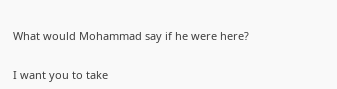What would Mohammad say if he were here?


I want you to take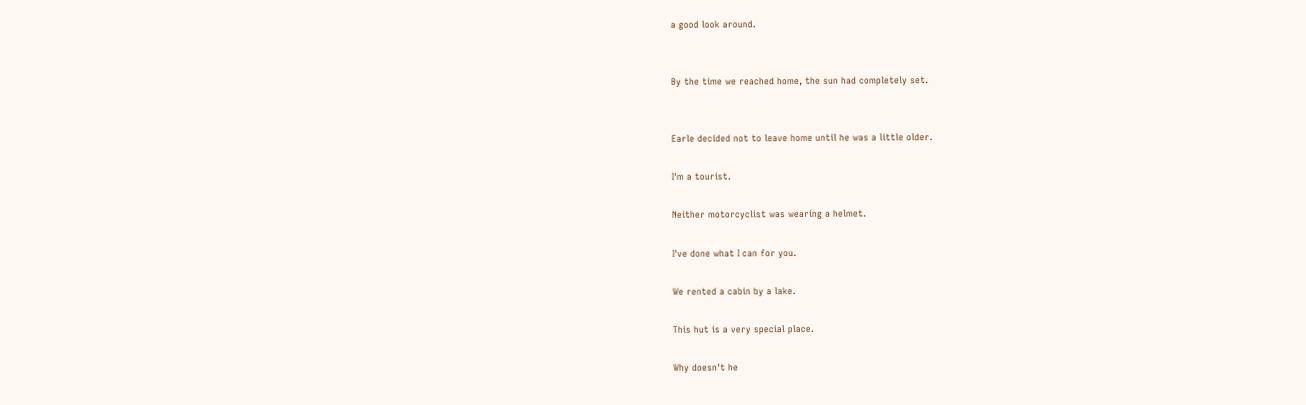a good look around.


By the time we reached home, the sun had completely set.


Earle decided not to leave home until he was a little older.

I'm a tourist.

Neither motorcyclist was wearing a helmet.

I've done what I can for you.

We rented a cabin by a lake.

This hut is a very special place.

Why doesn't he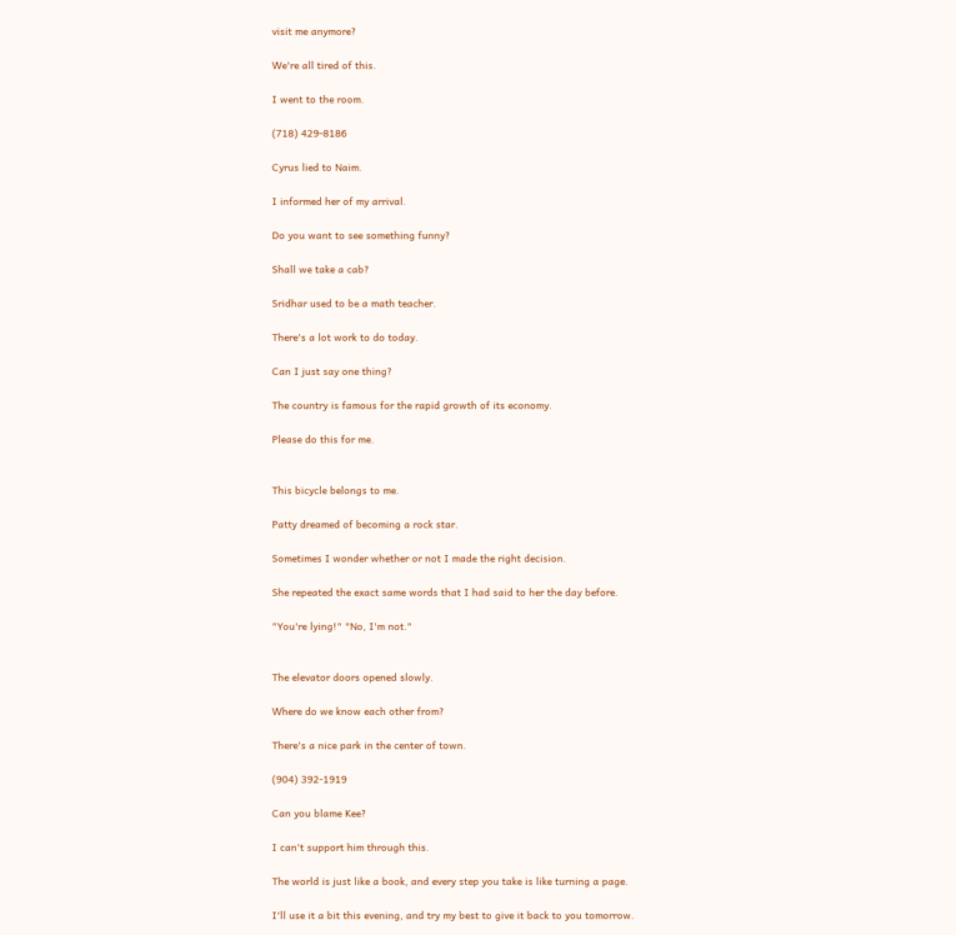visit me anymore?

We're all tired of this.

I went to the room.

(718) 429-8186

Cyrus lied to Naim.

I informed her of my arrival.

Do you want to see something funny?

Shall we take a cab?

Sridhar used to be a math teacher.

There's a lot work to do today.

Can I just say one thing?

The country is famous for the rapid growth of its economy.

Please do this for me.


This bicycle belongs to me.

Patty dreamed of becoming a rock star.

Sometimes I wonder whether or not I made the right decision.

She repeated the exact same words that I had said to her the day before.

"You're lying!" "No, I'm not."


The elevator doors opened slowly.

Where do we know each other from?

There's a nice park in the center of town.

(904) 392-1919

Can you blame Kee?

I can't support him through this.

The world is just like a book, and every step you take is like turning a page.

I'll use it a bit this evening, and try my best to give it back to you tomorrow.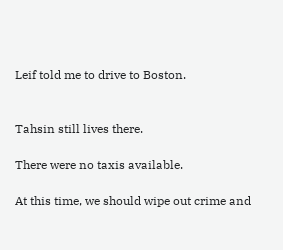Leif told me to drive to Boston.


Tahsin still lives there.

There were no taxis available.

At this time, we should wipe out crime and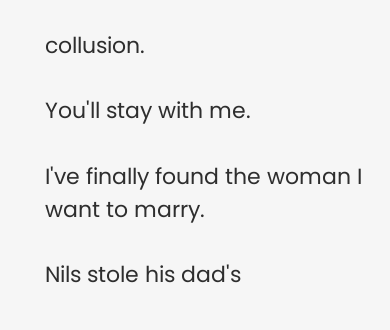collusion.

You'll stay with me.

I've finally found the woman I want to marry.

Nils stole his dad's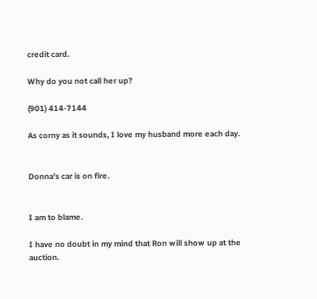credit card.

Why do you not call her up?

(901) 414-7144

As corny as it sounds, I love my husband more each day.


Donna's car is on fire.


I am to blame.

I have no doubt in my mind that Ron will show up at the auction.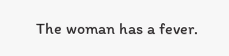The woman has a fever.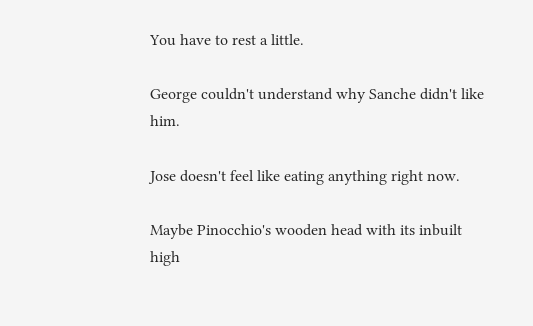You have to rest a little.

George couldn't understand why Sanche didn't like him.

Jose doesn't feel like eating anything right now.

Maybe Pinocchio's wooden head with its inbuilt high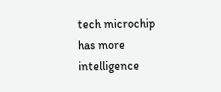tech microchip has more intelligence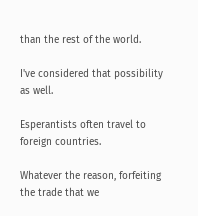than the rest of the world.

I've considered that possibility as well.

Esperantists often travel to foreign countries.

Whatever the reason, forfeiting the trade that we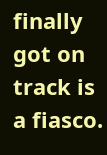finally got on track is a fiasco.